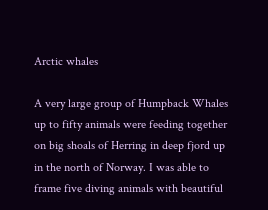Arctic whales

A very large group of Humpback Whales up to fifty animals were feeding together on big shoals of Herring in deep fjord up in the north of Norway. I was able to frame five diving animals with beautiful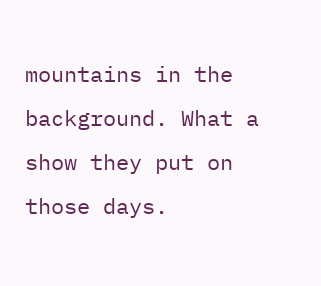mountains in the background. What a show they put on those days.